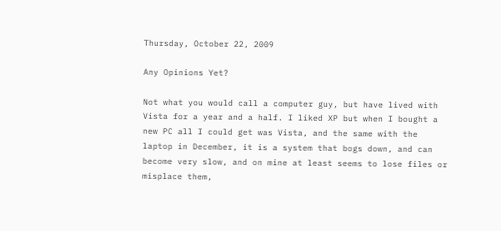Thursday, October 22, 2009

Any Opinions Yet?

Not what you would call a computer guy, but have lived with Vista for a year and a half. I liked XP but when I bought a new PC all I could get was Vista, and the same with the laptop in December, it is a system that bogs down, and can become very slow, and on mine at least seems to lose files or misplace them,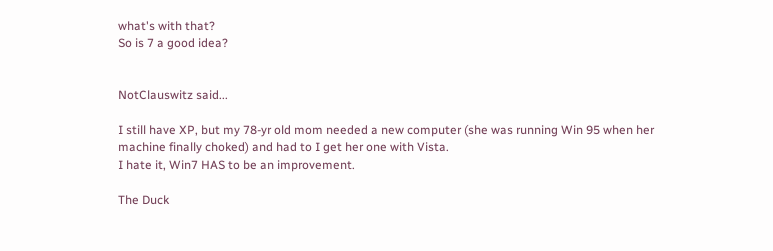what's with that?
So is 7 a good idea?


NotClauswitz said...

I still have XP, but my 78-yr old mom needed a new computer (she was running Win 95 when her machine finally choked) and had to I get her one with Vista.
I hate it, Win7 HAS to be an improvement.

The Duck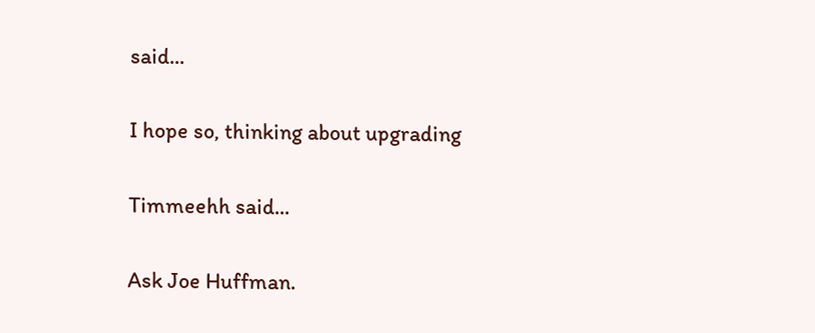said...

I hope so, thinking about upgrading

Timmeehh said...

Ask Joe Huffman.